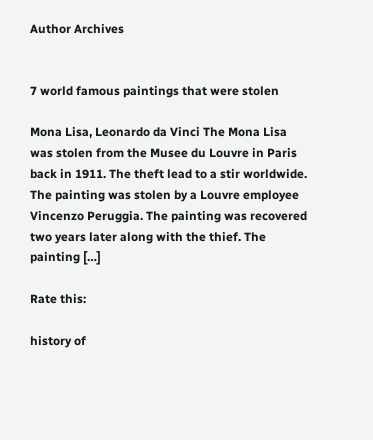Author Archives


7 world famous paintings that were stolen

Mona Lisa, Leonardo da Vinci The Mona Lisa was stolen from the Musee du Louvre in Paris back in 1911. The theft lead to a stir worldwide. The painting was stolen by a Louvre employee Vincenzo Peruggia. The painting was recovered two years later along with the thief. The painting […]

Rate this:

history of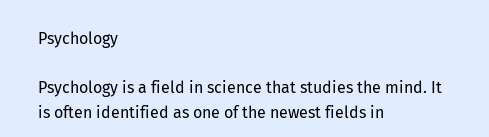Psychology

Psychology is a field in science that studies the mind. It is often identified as one of the newest fields in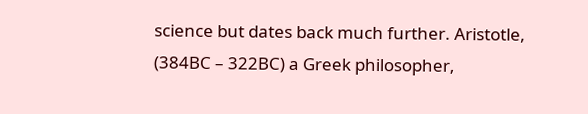science but dates back much further. Aristotle, (384BC – 322BC) a Greek philosopher,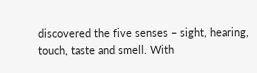discovered the five senses – sight, hearing, touch, taste and smell. With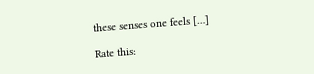these senses one feels […]

Rate this: